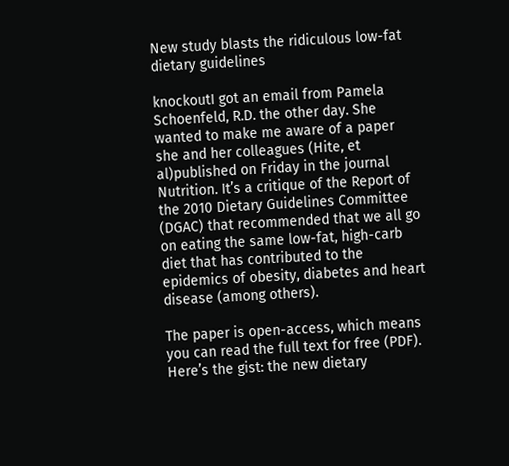New study blasts the ridiculous low-fat dietary guidelines

knockoutI got an email from Pamela Schoenfeld, R.D. the other day. She wanted to make me aware of a paper she and her colleagues (Hite, et al)published on Friday in the journal Nutrition. It’s a critique of the Report of the 2010 Dietary Guidelines Committee (DGAC) that recommended that we all go on eating the same low-fat, high-carb diet that has contributed to the epidemics of obesity, diabetes and heart disease (among others).

The paper is open-access, which means you can read the full text for free (PDF). Here’s the gist: the new dietary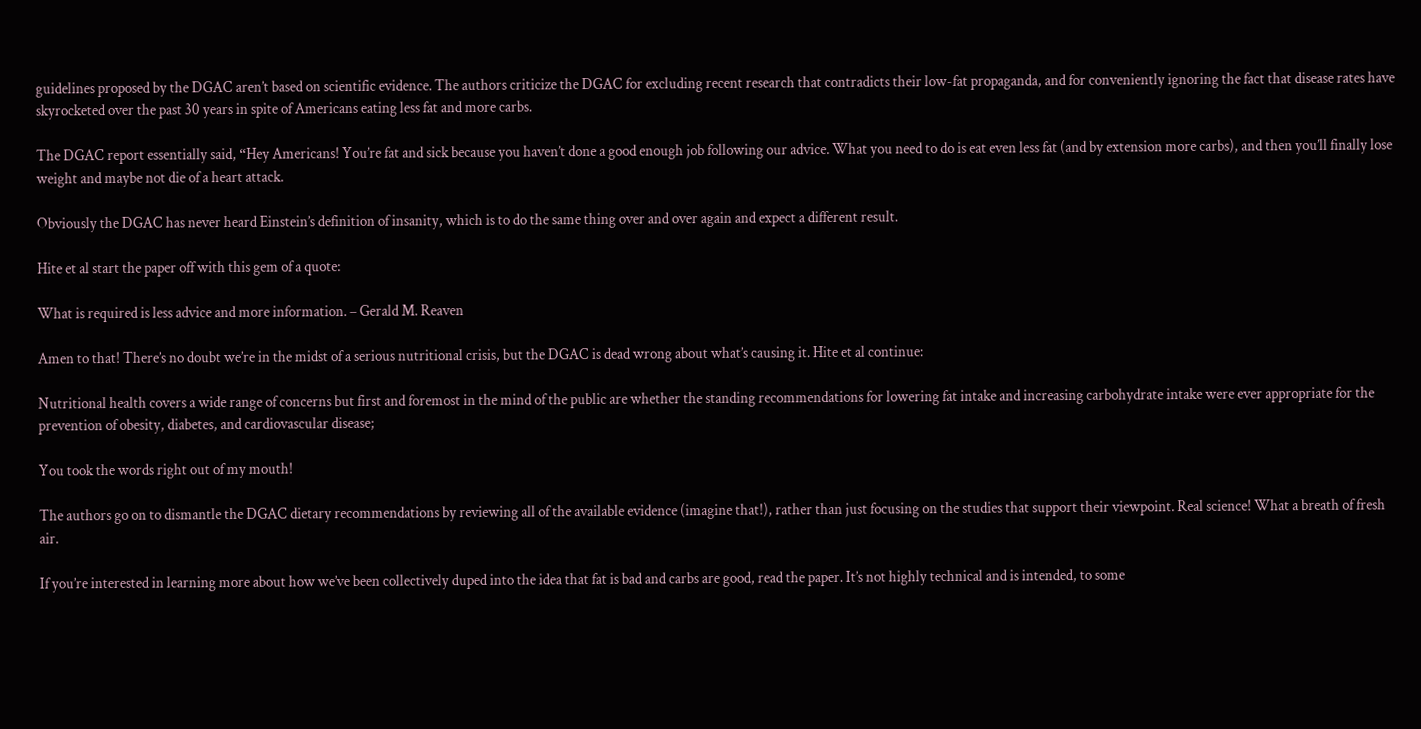guidelines proposed by the DGAC aren’t based on scientific evidence. The authors criticize the DGAC for excluding recent research that contradicts their low-fat propaganda, and for conveniently ignoring the fact that disease rates have skyrocketed over the past 30 years in spite of Americans eating less fat and more carbs.

The DGAC report essentially said, “Hey Americans! You’re fat and sick because you haven’t done a good enough job following our advice. What you need to do is eat even less fat (and by extension more carbs), and then you’ll finally lose weight and maybe not die of a heart attack.

Obviously the DGAC has never heard Einstein’s definition of insanity, which is to do the same thing over and over again and expect a different result.

Hite et al start the paper off with this gem of a quote:

What is required is less advice and more information. – Gerald M. Reaven

Amen to that! There’s no doubt we’re in the midst of a serious nutritional crisis, but the DGAC is dead wrong about what’s causing it. Hite et al continue:

Nutritional health covers a wide range of concerns but first and foremost in the mind of the public are whether the standing recommendations for lowering fat intake and increasing carbohydrate intake were ever appropriate for the prevention of obesity, diabetes, and cardiovascular disease;

You took the words right out of my mouth!

The authors go on to dismantle the DGAC dietary recommendations by reviewing all of the available evidence (imagine that!), rather than just focusing on the studies that support their viewpoint. Real science! What a breath of fresh air.

If you’re interested in learning more about how we’ve been collectively duped into the idea that fat is bad and carbs are good, read the paper. It’s not highly technical and is intended, to some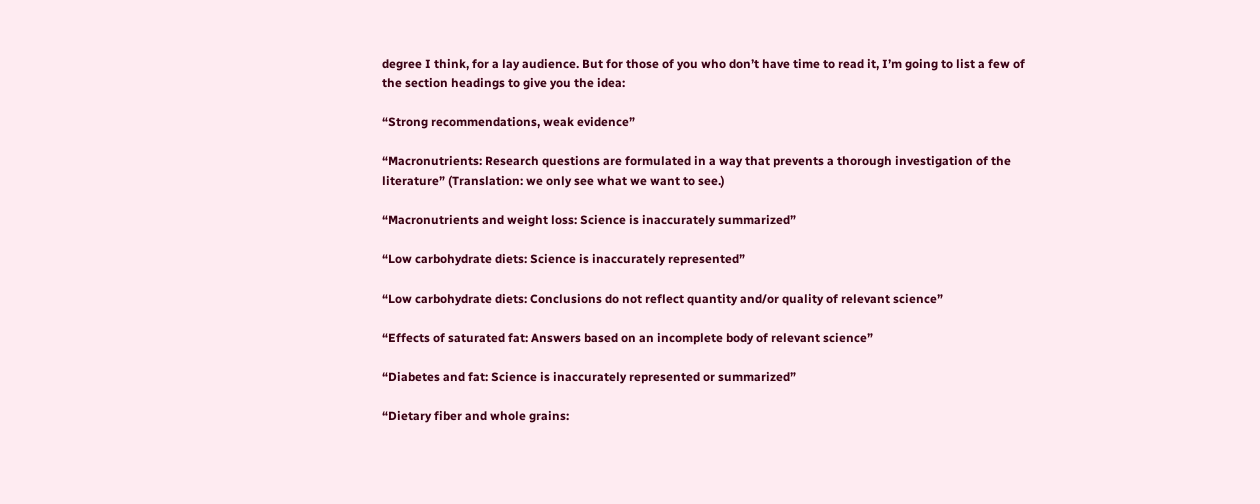degree I think, for a lay audience. But for those of you who don’t have time to read it, I’m going to list a few of the section headings to give you the idea:

“Strong recommendations, weak evidence”

“Macronutrients: Research questions are formulated in a way that prevents a thorough investigation of the literature” (Translation: we only see what we want to see.)

“Macronutrients and weight loss: Science is inaccurately summarized”

“Low carbohydrate diets: Science is inaccurately represented”

“Low carbohydrate diets: Conclusions do not reflect quantity and/or quality of relevant science”

“Effects of saturated fat: Answers based on an incomplete body of relevant science”

“Diabetes and fat: Science is inaccurately represented or summarized”

“Dietary fiber and whole grains: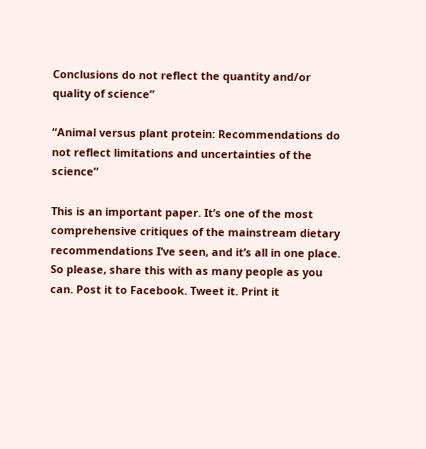Conclusions do not reflect the quantity and/or quality of science”

“Animal versus plant protein: Recommendations do not reflect limitations and uncertainties of the science”

This is an important paper. It’s one of the most comprehensive critiques of the mainstream dietary recommendations I’ve seen, and it’s all in one place. So please, share this with as many people as you can. Post it to Facebook. Tweet it. Print it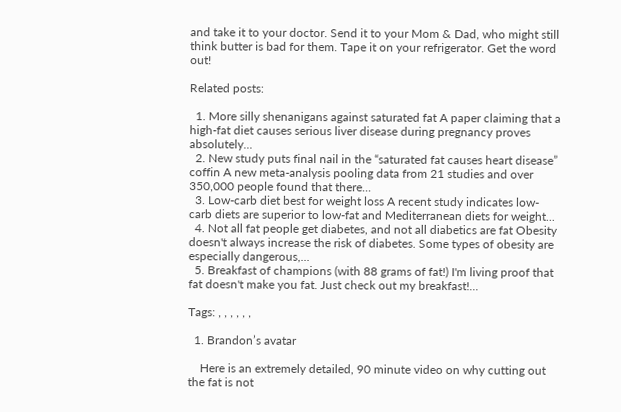and take it to your doctor. Send it to your Mom & Dad, who might still think butter is bad for them. Tape it on your refrigerator. Get the word out!

Related posts:

  1. More silly shenanigans against saturated fat A paper claiming that a high-fat diet causes serious liver disease during pregnancy proves absolutely...
  2. New study puts final nail in the “saturated fat causes heart disease” coffin A new meta-analysis pooling data from 21 studies and over 350,000 people found that there...
  3. Low-carb diet best for weight loss A recent study indicates low-carb diets are superior to low-fat and Mediterranean diets for weight...
  4. Not all fat people get diabetes, and not all diabetics are fat Obesity doesn't always increase the risk of diabetes. Some types of obesity are especially dangerous,...
  5. Breakfast of champions (with 88 grams of fat!) I'm living proof that fat doesn't make you fat. Just check out my breakfast!...

Tags: , , , , , ,

  1. Brandon’s avatar

    Here is an extremely detailed, 90 minute video on why cutting out the fat is not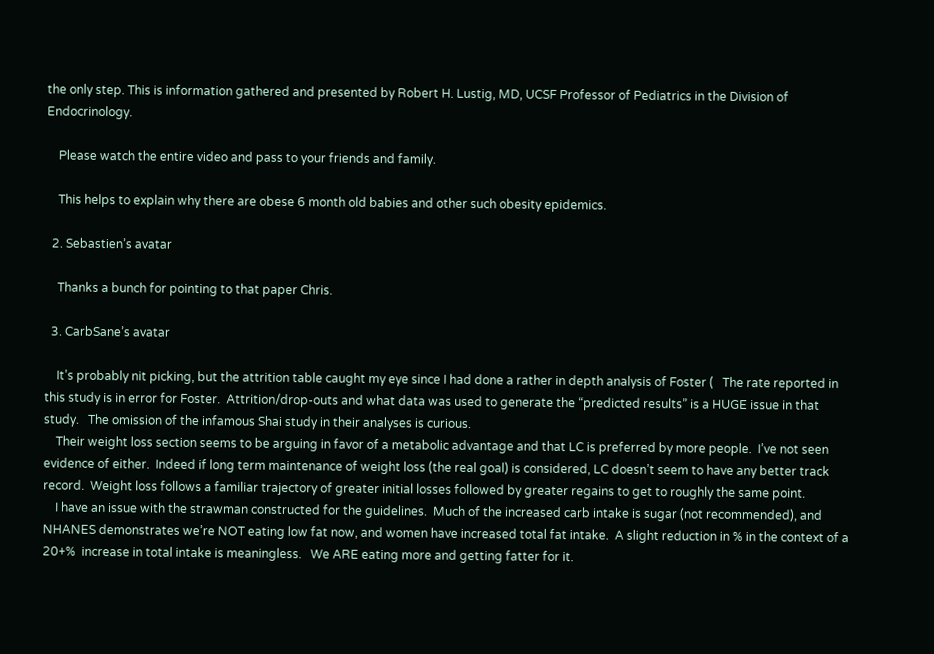the only step. This is information gathered and presented by Robert H. Lustig, MD, UCSF Professor of Pediatrics in the Division of Endocrinology.

    Please watch the entire video and pass to your friends and family.

    This helps to explain why there are obese 6 month old babies and other such obesity epidemics.

  2. Sebastien’s avatar

    Thanks a bunch for pointing to that paper Chris.

  3. CarbSane’s avatar

    It’s probably nit picking, but the attrition table caught my eye since I had done a rather in depth analysis of Foster (   The rate reported in this study is in error for Foster.  Attrition/drop-outs and what data was used to generate the “predicted results” is a HUGE issue in that study.   The omission of the infamous Shai study in their analyses is curious.
    Their weight loss section seems to be arguing in favor of a metabolic advantage and that LC is preferred by more people.  I’ve not seen evidence of either.  Indeed if long term maintenance of weight loss (the real goal) is considered, LC doesn’t seem to have any better track record.  Weight loss follows a familiar trajectory of greater initial losses followed by greater regains to get to roughly the same point.
    I have an issue with the strawman constructed for the guidelines.  Much of the increased carb intake is sugar (not recommended), and NHANES demonstrates we’re NOT eating low fat now, and women have increased total fat intake.  A slight reduction in % in the context of a 20+%  increase in total intake is meaningless.   We ARE eating more and getting fatter for it.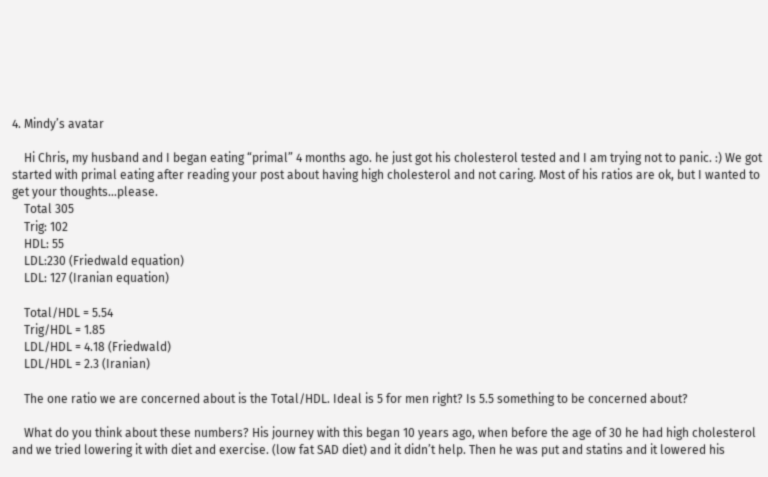4. Mindy’s avatar

    Hi Chris, my husband and I began eating “primal” 4 months ago. he just got his cholesterol tested and I am trying not to panic. :) We got started with primal eating after reading your post about having high cholesterol and not caring. Most of his ratios are ok, but I wanted to get your thoughts…please.
    Total 305
    Trig: 102
    HDL: 55
    LDL:230 (Friedwald equation)
    LDL: 127 (Iranian equation)

    Total/HDL = 5.54
    Trig/HDL = 1.85
    LDL/HDL = 4.18 (Friedwald)
    LDL/HDL = 2.3 (Iranian)

    The one ratio we are concerned about is the Total/HDL. Ideal is 5 for men right? Is 5.5 something to be concerned about?

    What do you think about these numbers? His journey with this began 10 years ago, when before the age of 30 he had high cholesterol and we tried lowering it with diet and exercise. (low fat SAD diet) and it didn’t help. Then he was put and statins and it lowered his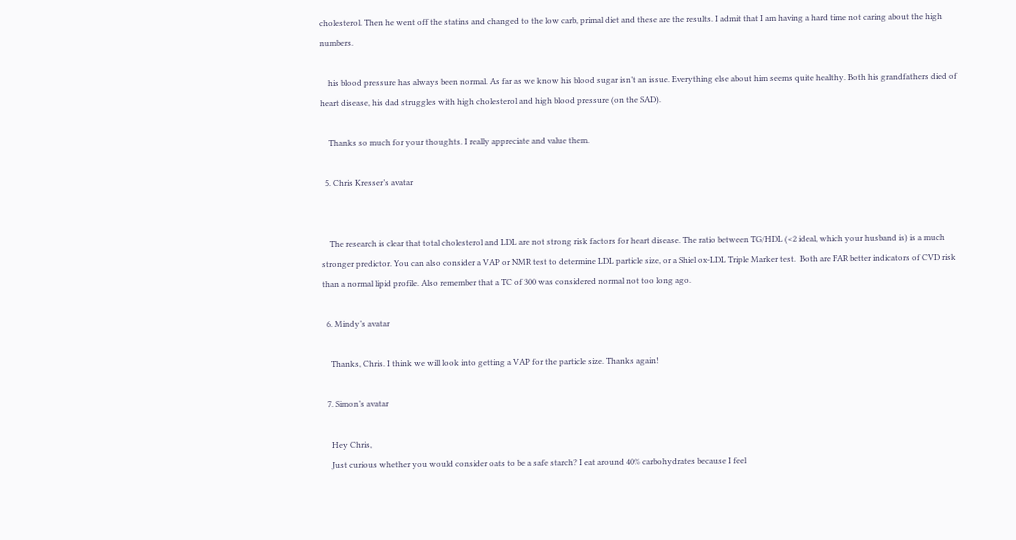cholesterol. Then he went off the statins and changed to the low carb, primal diet and these are the results. I admit that I am having a hard time not caring about the high numbers.

    his blood pressure has always been normal. As far as we know his blood sugar isn’t an issue. Everything else about him seems quite healthy. Both his grandfathers died of heart disease, his dad struggles with high cholesterol and high blood pressure (on the SAD).

    Thanks so much for your thoughts. I really appreciate and value them.

  5. Chris Kresser’s avatar


    The research is clear that total cholesterol and LDL are not strong risk factors for heart disease. The ratio between TG/HDL (<2 ideal, which your husband is) is a much stronger predictor. You can also consider a VAP or NMR test to determine LDL particle size, or a Shiel ox-LDL Triple Marker test.  Both are FAR better indicators of CVD risk than a normal lipid profile. Also remember that a TC of 300 was considered normal not too long ago.

  6. Mindy’s avatar

    Thanks, Chris. I think we will look into getting a VAP for the particle size. Thanks again!

  7. Simon’s avatar

    Hey Chris,
    Just curious whether you would consider oats to be a safe starch? I eat around 40% carbohydrates because I feel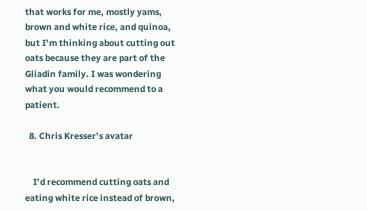that works for me, mostly yams, brown and white rice, and quinoa, but I’m thinking about cutting out oats because they are part of the Gliadin family. I was wondering what you would recommend to a patient.

  8. Chris Kresser’s avatar


    I’d recommend cutting oats and eating white rice instead of brown,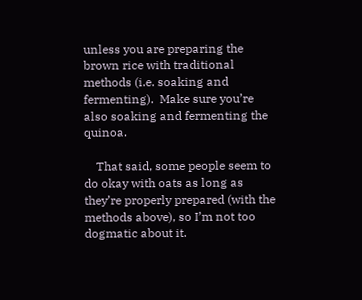unless you are preparing the brown rice with traditional methods (i.e. soaking and fermenting).  Make sure you’re also soaking and fermenting the quinoa.

    That said, some people seem to do okay with oats as long as they’re properly prepared (with the methods above), so I’m not too dogmatic about it.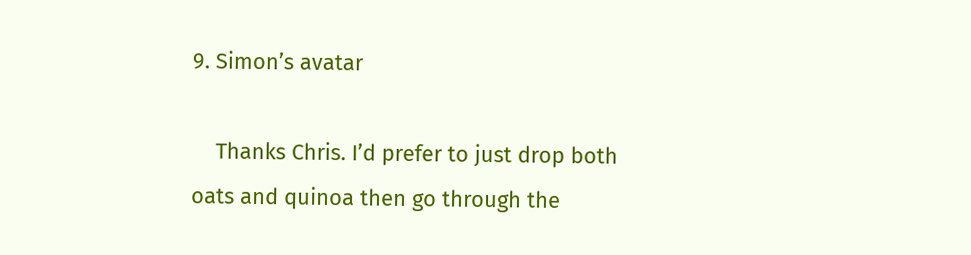9. Simon’s avatar

    Thanks Chris. I’d prefer to just drop both oats and quinoa then go through the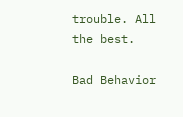trouble. All the best.

Bad Behavior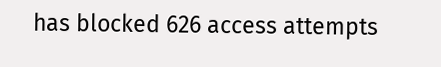has blocked 626 access attempts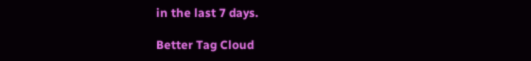in the last 7 days.

Better Tag Cloud